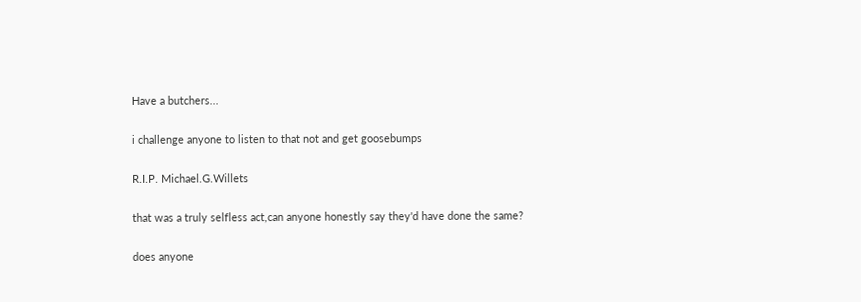Have a butchers...

i challenge anyone to listen to that not and get goosebumps

R.I.P. Michael.G.Willets

that was a truly selfless act,can anyone honestly say they'd have done the same?

does anyone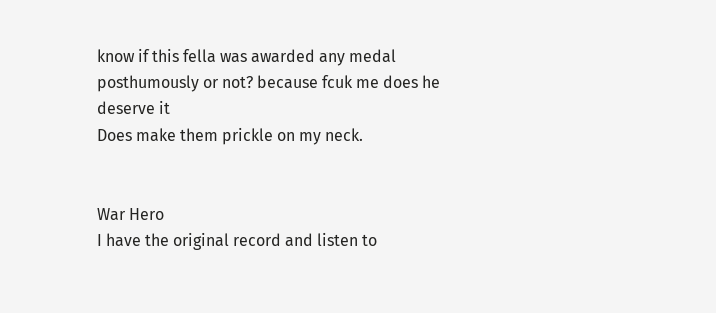know if this fella was awarded any medal posthumously or not? because fcuk me does he deserve it
Does make them prickle on my neck.


War Hero
I have the original record and listen to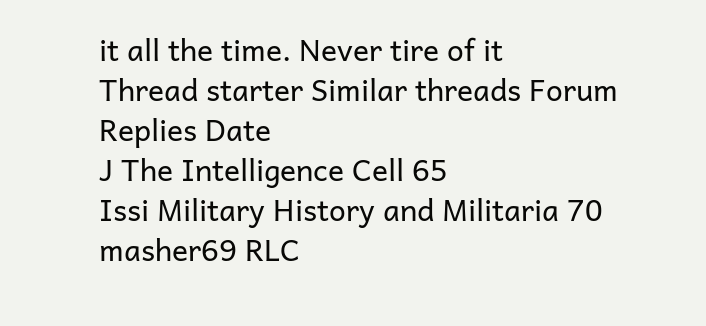it all the time. Never tire of it
Thread starter Similar threads Forum Replies Date
J The Intelligence Cell 65
Issi Military History and Militaria 70
masher69 RLC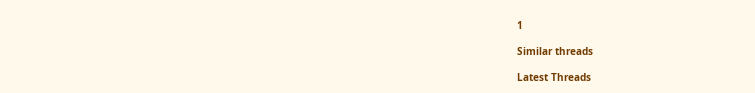1

Similar threads

Latest Threads